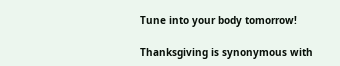Tune into your body tomorrow!

Thanksgiving is synonymous with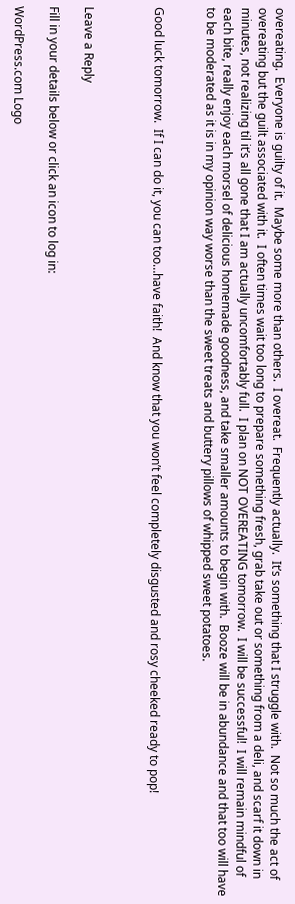overeating.  Everyone is guilty of it.  Maybe some more than others.  I overeat.  Frequently actually.  It’s something that I struggle with.  Not so much the act of overeating but the guilt associated with it.  I often times wait too long to prepare something fresh, grab take out or something from a deli, and scarf it down in minutes, not realizing til it’s all gone that I am actually uncomfortably full.  I plan on NOT OVEREATING tomorrow.  I will be successful!  I will remain mindful of each bite, really enjoy each morsel of delicious homemade goodness, and take smaller amounts to begin with.  Booze will be in abundance and that too will have to be moderated as it is in my opinion way worse than the sweet treats and buttery pillows of whipped sweet potatoes.


Good luck tomorrow.  If I can do it, you can too…have faith!  And know that you won’t feel completely disgusted and rosy cheeked ready to pop!



Leave a Reply

Fill in your details below or click an icon to log in:

WordPress.com Logo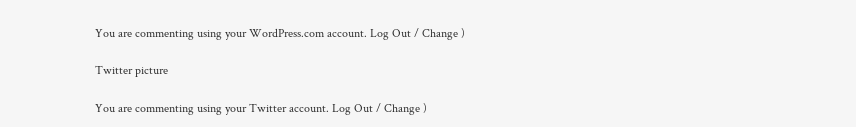You are commenting using your WordPress.com account. Log Out / Change )

Twitter picture

You are commenting using your Twitter account. Log Out / Change )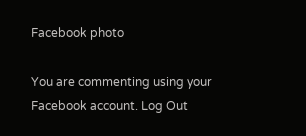Facebook photo

You are commenting using your Facebook account. Log Out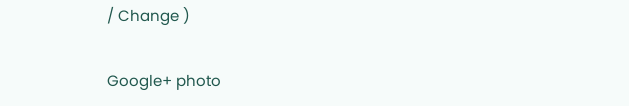/ Change )

Google+ photo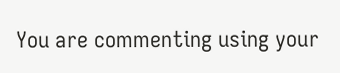You are commenting using your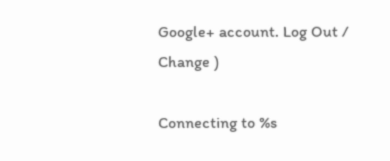Google+ account. Log Out / Change )

Connecting to %s